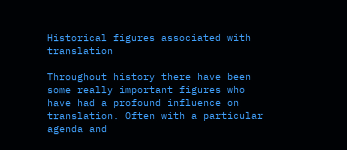Historical figures associated with translation

Throughout history there have been some really important figures who have had a profound influence on translation. Often with a particular agenda and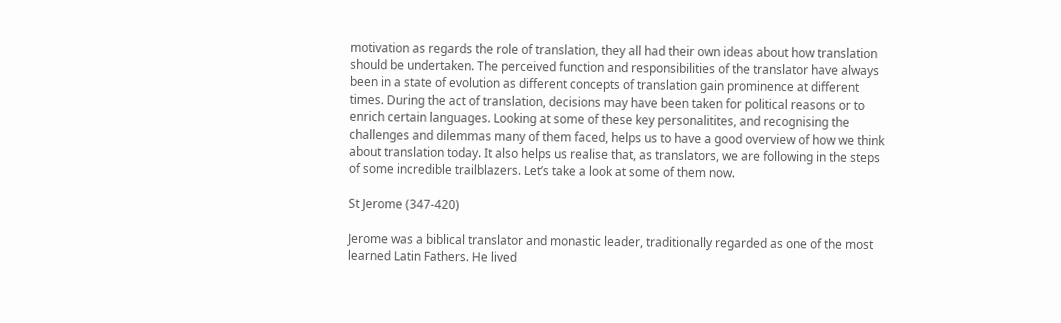motivation as regards the role of translation, they all had their own ideas about how translation should be undertaken. The perceived function and responsibilities of the translator have always been in a state of evolution as different concepts of translation gain prominence at different times. During the act of translation, decisions may have been taken for political reasons or to enrich certain languages. Looking at some of these key personalitites, and recognising the challenges and dilemmas many of them faced, helps us to have a good overview of how we think about translation today. It also helps us realise that, as translators, we are following in the steps of some incredible trailblazers. Let’s take a look at some of them now.

St Jerome (347-420)

Jerome was a biblical translator and monastic leader, traditionally regarded as one of the most learned Latin Fathers. He lived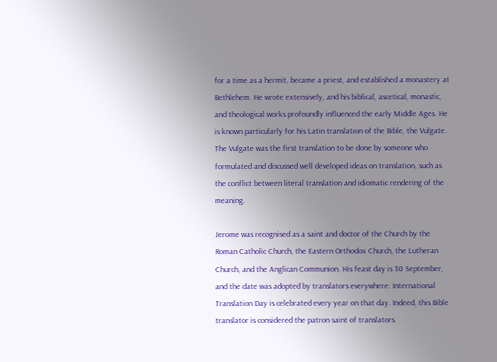for a time as a hermit, became a priest, and established a monastery at Bethlehem. He wrote extensively, and his biblical, ascetical, monastic, and theological works profoundly influenced the early Middle Ages. He is known particularly for his Latin translation of the Bible, the Vulgate. The Vulgate was the first translation to be done by someone who formulated and discussed well developed ideas on translation, such as the conflict between literal translation and idiomatic rendering of the meaning.

Jerome was recognised as a saint and doctor of the Church by the Roman Catholic Church, the Eastern Orthodox Church, the Lutheran Church, and the Anglican Communion. His feast day is 30 September, and the date was adopted by translators everywhere: International Translation Day is celebrated every year on that day. Indeed, this Bible translator is considered the patron saint of translators.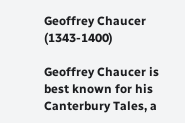Geoffrey Chaucer (1343-1400)

Geoffrey Chaucer is best known for his Canterbury Tales, a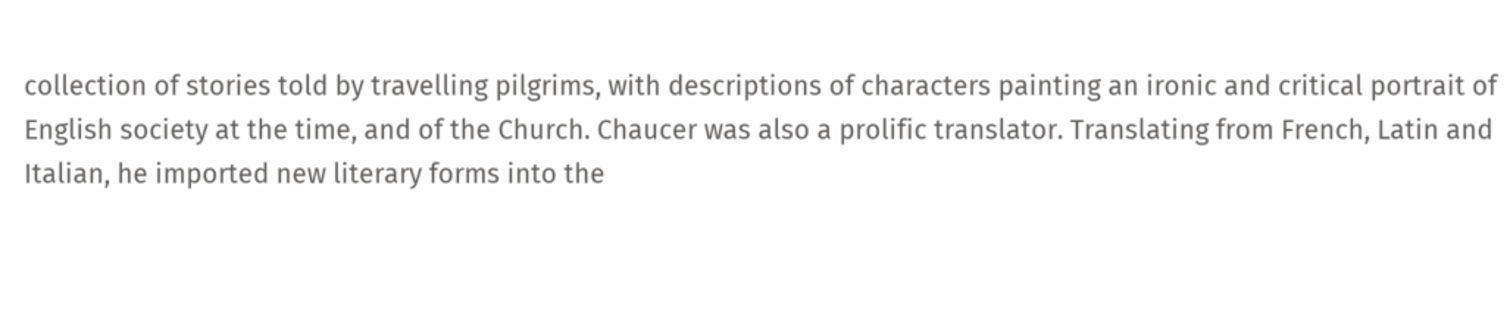collection of stories told by travelling pilgrims, with descriptions of characters painting an ironic and critical portrait of English society at the time, and of the Church. Chaucer was also a prolific translator. Translating from French, Latin and Italian, he imported new literary forms into the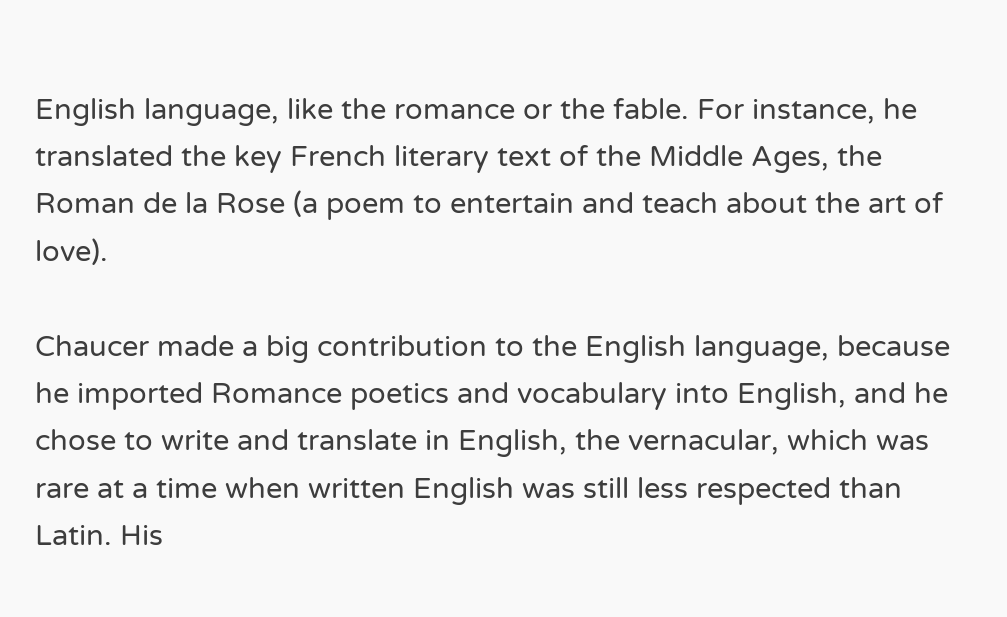English language, like the romance or the fable. For instance, he translated the key French literary text of the Middle Ages, the Roman de la Rose (a poem to entertain and teach about the art of love).

Chaucer made a big contribution to the English language, because he imported Romance poetics and vocabulary into English, and he chose to write and translate in English, the vernacular, which was rare at a time when written English was still less respected than Latin. His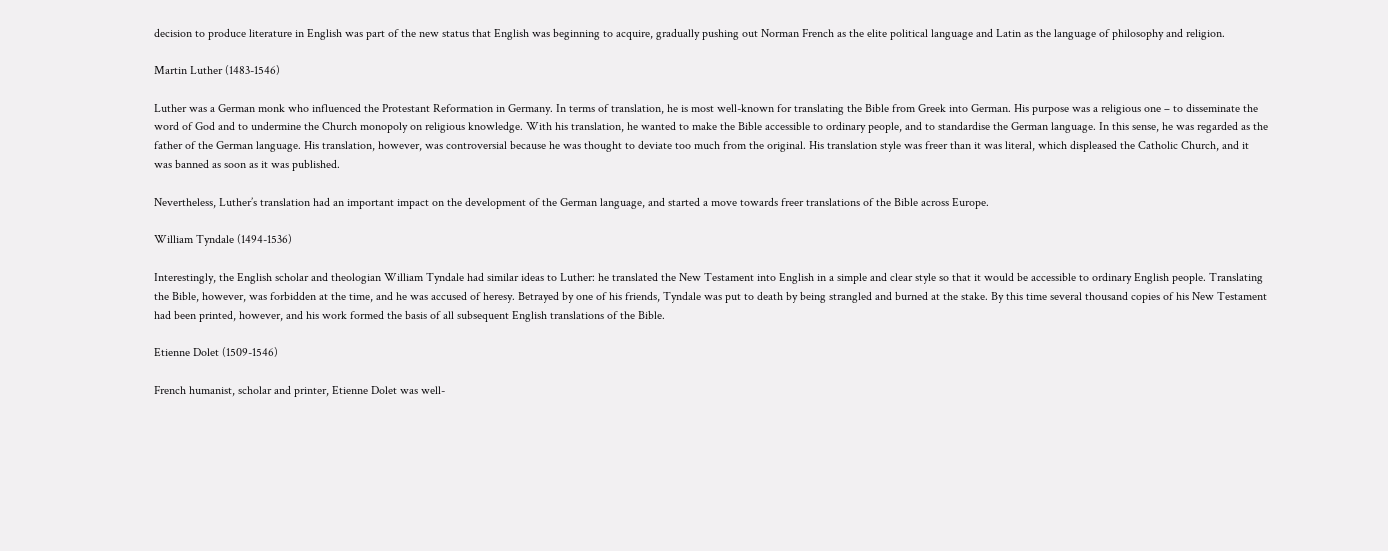decision to produce literature in English was part of the new status that English was beginning to acquire, gradually pushing out Norman French as the elite political language and Latin as the language of philosophy and religion.

Martin Luther (1483-1546)

Luther was a German monk who influenced the Protestant Reformation in Germany. In terms of translation, he is most well-known for translating the Bible from Greek into German. His purpose was a religious one – to disseminate the word of God and to undermine the Church monopoly on religious knowledge. With his translation, he wanted to make the Bible accessible to ordinary people, and to standardise the German language. In this sense, he was regarded as the father of the German language. His translation, however, was controversial because he was thought to deviate too much from the original. His translation style was freer than it was literal, which displeased the Catholic Church, and it was banned as soon as it was published.

Nevertheless, Luther’s translation had an important impact on the development of the German language, and started a move towards freer translations of the Bible across Europe.

William Tyndale (1494-1536)

Interestingly, the English scholar and theologian William Tyndale had similar ideas to Luther: he translated the New Testament into English in a simple and clear style so that it would be accessible to ordinary English people. Translating the Bible, however, was forbidden at the time, and he was accused of heresy. Betrayed by one of his friends, Tyndale was put to death by being strangled and burned at the stake. By this time several thousand copies of his New Testament had been printed, however, and his work formed the basis of all subsequent English translations of the Bible.

Etienne Dolet (1509-1546)

French humanist, scholar and printer, Etienne Dolet was well-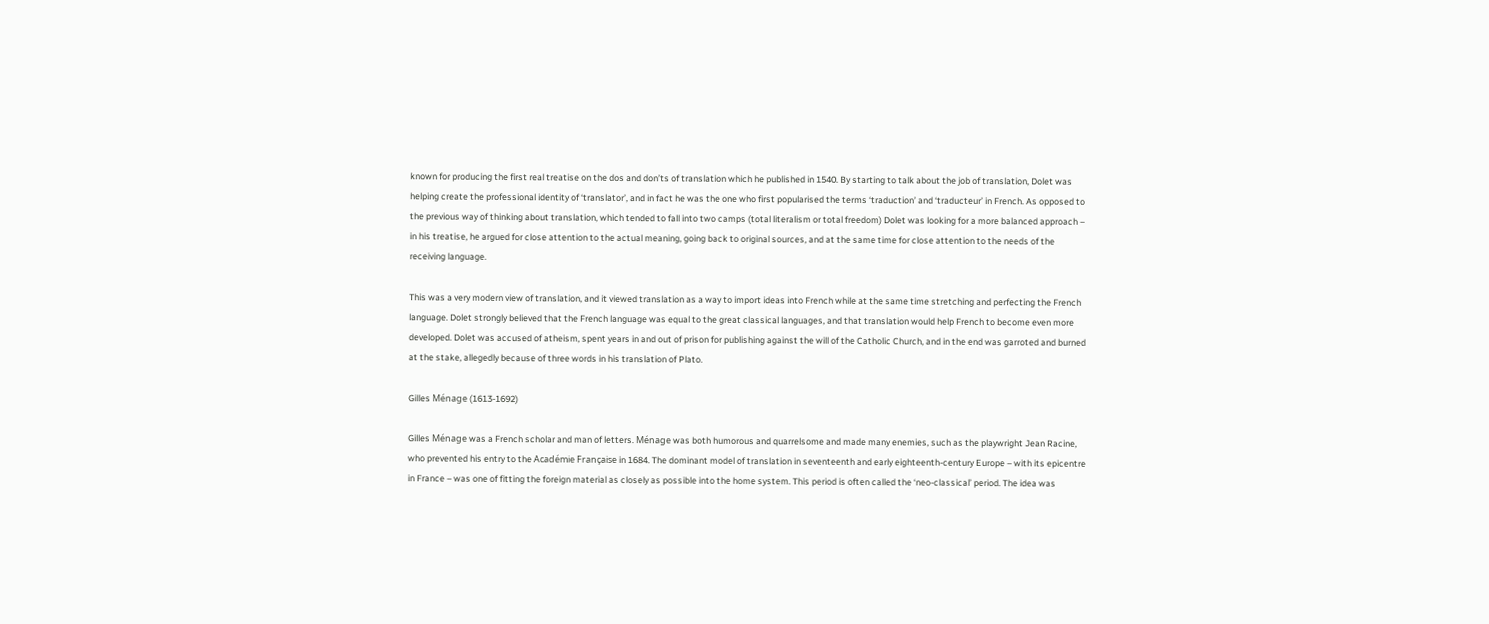known for producing the first real treatise on the dos and don’ts of translation which he published in 1540. By starting to talk about the job of translation, Dolet was helping create the professional identity of ‘translator’, and in fact he was the one who first popularised the terms ‘traduction’ and ‘traducteur’ in French. As opposed to the previous way of thinking about translation, which tended to fall into two camps (total literalism or total freedom) Dolet was looking for a more balanced approach – in his treatise, he argued for close attention to the actual meaning, going back to original sources, and at the same time for close attention to the needs of the receiving language.

This was a very modern view of translation, and it viewed translation as a way to import ideas into French while at the same time stretching and perfecting the French language. Dolet strongly believed that the French language was equal to the great classical languages, and that translation would help French to become even more developed. Dolet was accused of atheism, spent years in and out of prison for publishing against the will of the Catholic Church, and in the end was garroted and burned at the stake, allegedly because of three words in his translation of Plato.

Gilles Ménage (1613-1692)

Gilles Ménage was a French scholar and man of letters. Ménage was both humorous and quarrelsome and made many enemies, such as the playwright Jean Racine, who prevented his entry to the Académie Française in 1684. The dominant model of translation in seventeenth and early eighteenth-century Europe – with its epicentre in France – was one of fitting the foreign material as closely as possible into the home system. This period is often called the ‘neo-classical’ period. The idea was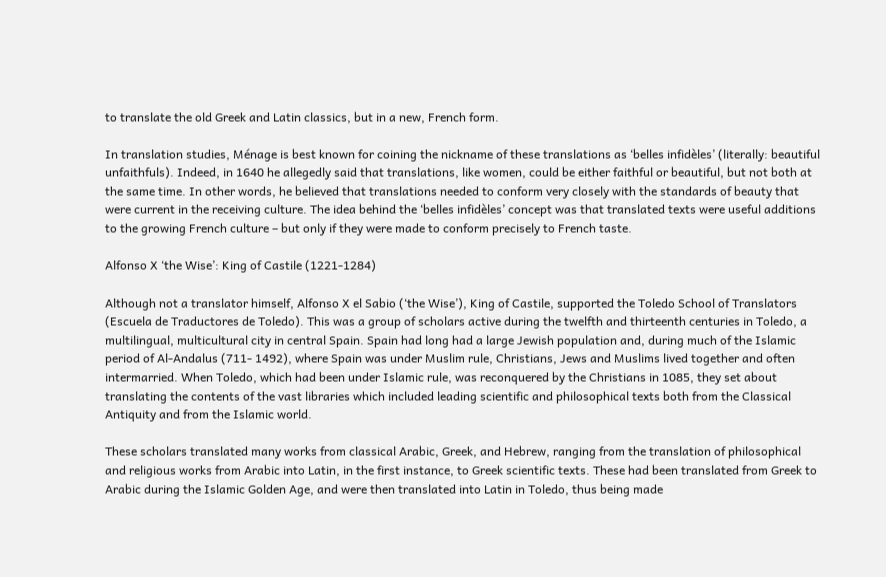to translate the old Greek and Latin classics, but in a new, French form.

In translation studies, Ménage is best known for coining the nickname of these translations as ‘belles infidèles’ (literally: beautiful unfaithfuls). Indeed, in 1640 he allegedly said that translations, like women, could be either faithful or beautiful, but not both at the same time. In other words, he believed that translations needed to conform very closely with the standards of beauty that were current in the receiving culture. The idea behind the ‘belles infidèles’ concept was that translated texts were useful additions to the growing French culture – but only if they were made to conform precisely to French taste.

Alfonso X ‘the Wise’: King of Castile (1221-1284)

Although not a translator himself, Alfonso X el Sabio (‘the Wise’), King of Castile, supported the Toledo School of Translators (Escuela de Traductores de Toledo). This was a group of scholars active during the twelfth and thirteenth centuries in Toledo, a multilingual, multicultural city in central Spain. Spain had long had a large Jewish population and, during much of the Islamic period of Al-Andalus (711- 1492), where Spain was under Muslim rule, Christians, Jews and Muslims lived together and often intermarried. When Toledo, which had been under Islamic rule, was reconquered by the Christians in 1085, they set about translating the contents of the vast libraries which included leading scientific and philosophical texts both from the Classical Antiquity and from the Islamic world.

These scholars translated many works from classical Arabic, Greek, and Hebrew, ranging from the translation of philosophical and religious works from Arabic into Latin, in the first instance, to Greek scientific texts. These had been translated from Greek to Arabic during the Islamic Golden Age, and were then translated into Latin in Toledo, thus being made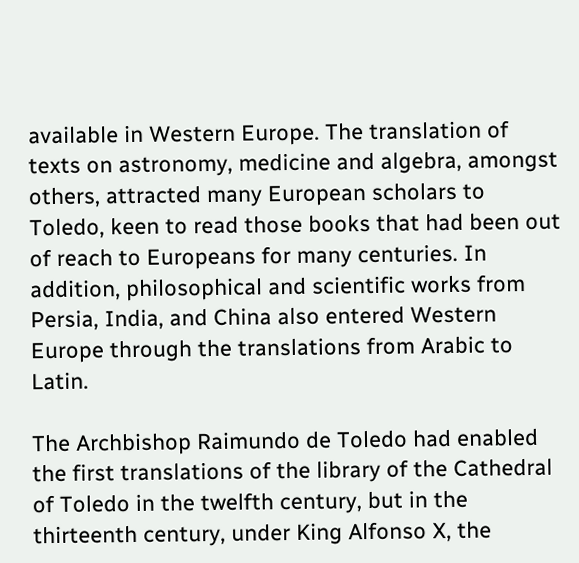available in Western Europe. The translation of texts on astronomy, medicine and algebra, amongst others, attracted many European scholars to Toledo, keen to read those books that had been out of reach to Europeans for many centuries. In addition, philosophical and scientific works from Persia, India, and China also entered Western Europe through the translations from Arabic to Latin.

The Archbishop Raimundo de Toledo had enabled the first translations of the library of the Cathedral of Toledo in the twelfth century, but in the thirteenth century, under King Alfonso X, the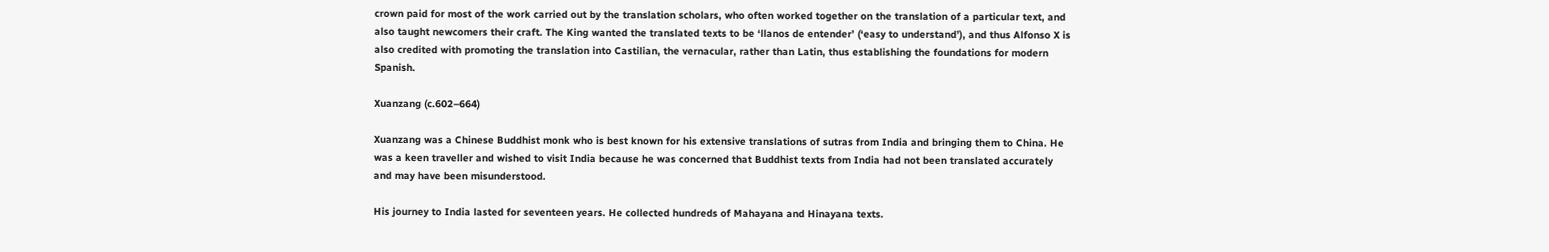crown paid for most of the work carried out by the translation scholars, who often worked together on the translation of a particular text, and also taught newcomers their craft. The King wanted the translated texts to be ‘llanos de entender’ (‘easy to understand’), and thus Alfonso X is also credited with promoting the translation into Castilian, the vernacular, rather than Latin, thus establishing the foundations for modern Spanish.

Xuanzang (c.602–664)

Xuanzang was a Chinese Buddhist monk who is best known for his extensive translations of sutras from India and bringing them to China. He was a keen traveller and wished to visit India because he was concerned that Buddhist texts from India had not been translated accurately and may have been misunderstood.

His journey to India lasted for seventeen years. He collected hundreds of Mahayana and Hinayana texts.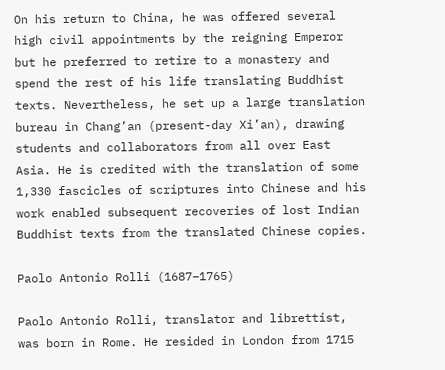On his return to China, he was offered several high civil appointments by the reigning Emperor but he preferred to retire to a monastery and spend the rest of his life translating Buddhist texts. Nevertheless, he set up a large translation bureau in Chang’an (present-day Xi’an), drawing students and collaborators from all over East Asia. He is credited with the translation of some 1,330 fascicles of scriptures into Chinese and his work enabled subsequent recoveries of lost Indian Buddhist texts from the translated Chinese copies.

Paolo Antonio Rolli (1687–1765)

Paolo Antonio Rolli, translator and librettist, was born in Rome. He resided in London from 1715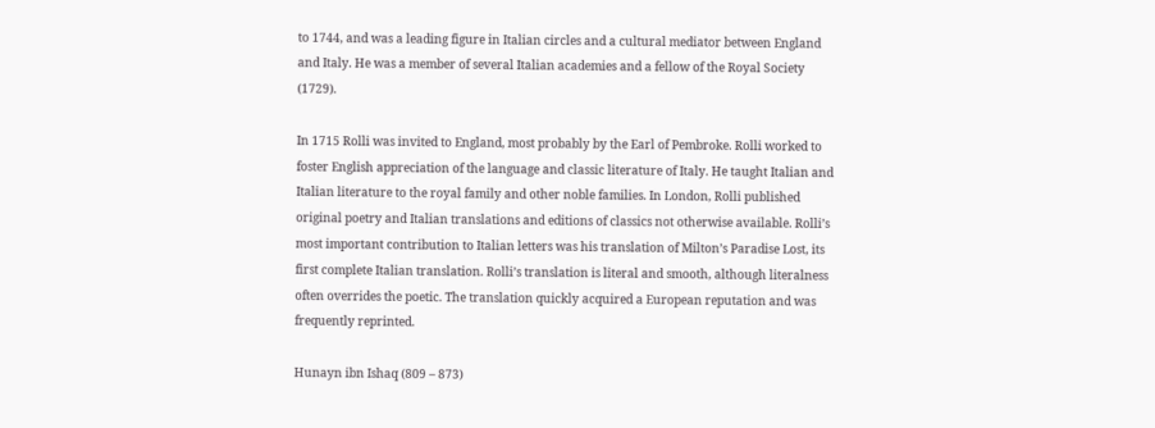to 1744, and was a leading figure in Italian circles and a cultural mediator between England and Italy. He was a member of several Italian academies and a fellow of the Royal Society (1729).

In 1715 Rolli was invited to England, most probably by the Earl of Pembroke. Rolli worked to foster English appreciation of the language and classic literature of Italy. He taught Italian and Italian literature to the royal family and other noble families. In London, Rolli published original poetry and Italian translations and editions of classics not otherwise available. Rolli’s most important contribution to Italian letters was his translation of Milton’s Paradise Lost, its first complete Italian translation. Rolli’s translation is literal and smooth, although literalness often overrides the poetic. The translation quickly acquired a European reputation and was frequently reprinted.

Hunayn ibn Ishaq (809 – 873)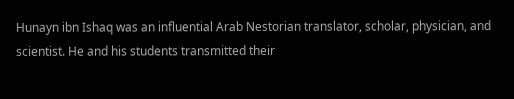Hunayn ibn Ishaq was an influential Arab Nestorian translator, scholar, physician, and scientist. He and his students transmitted their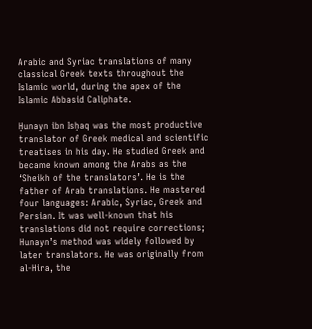Arabic and Syriac translations of many classical Greek texts throughout the Islamic world, during the apex of the Islamic Abbasid Caliphate.

Ḥunayn ibn Isḥaq was the most productive translator of Greek medical and scientific treatises in his day. He studied Greek and became known among the Arabs as the ‘Sheikh of the translators’. He is the father of Arab translations. He mastered four languages: Arabic, Syriac, Greek and Persian. It was well-known that his translations did not require corrections; Hunayn’s method was widely followed by later translators. He was originally from al-Hira, the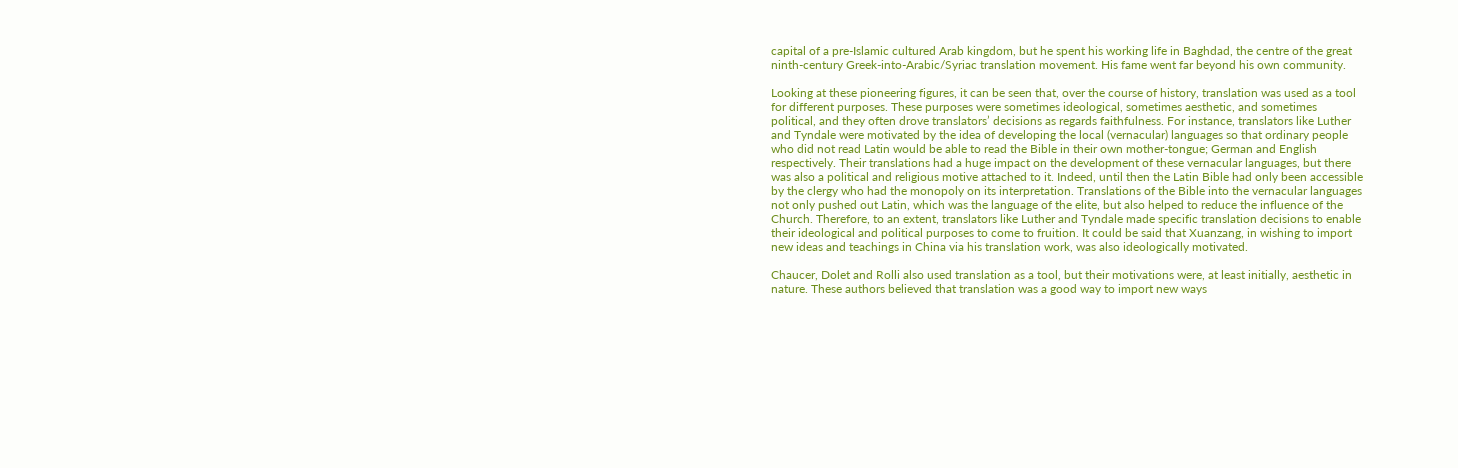capital of a pre-Islamic cultured Arab kingdom, but he spent his working life in Baghdad, the centre of the great ninth-century Greek-into-Arabic/Syriac translation movement. His fame went far beyond his own community.

Looking at these pioneering figures, it can be seen that, over the course of history, translation was used as a tool for different purposes. These purposes were sometimes ideological, sometimes aesthetic, and sometimes political, and they often drove translators’ decisions as regards faithfulness. For instance, translators like Luther and Tyndale were motivated by the idea of developing the local (vernacular) languages so that ordinary people who did not read Latin would be able to read the Bible in their own mother-tongue; German and English respectively. Their translations had a huge impact on the development of these vernacular languages, but there was also a political and religious motive attached to it. Indeed, until then the Latin Bible had only been accessible by the clergy who had the monopoly on its interpretation. Translations of the Bible into the vernacular languages not only pushed out Latin, which was the language of the elite, but also helped to reduce the influence of the Church. Therefore, to an extent, translators like Luther and Tyndale made specific translation decisions to enable their ideological and political purposes to come to fruition. It could be said that Xuanzang, in wishing to import new ideas and teachings in China via his translation work, was also ideologically motivated.

Chaucer, Dolet and Rolli also used translation as a tool, but their motivations were, at least initially, aesthetic in nature. These authors believed that translation was a good way to import new ways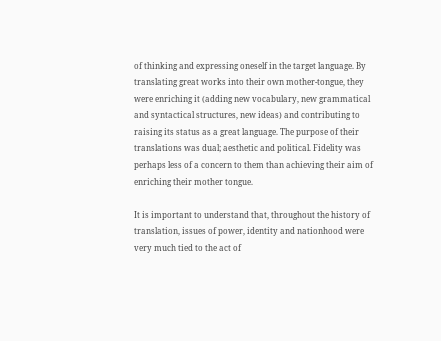of thinking and expressing oneself in the target language. By translating great works into their own mother-tongue, they were enriching it (adding new vocabulary, new grammatical and syntactical structures, new ideas) and contributing to raising its status as a great language. The purpose of their translations was dual; aesthetic and political. Fidelity was perhaps less of a concern to them than achieving their aim of enriching their mother tongue.

It is important to understand that, throughout the history of translation, issues of power, identity and nationhood were very much tied to the act of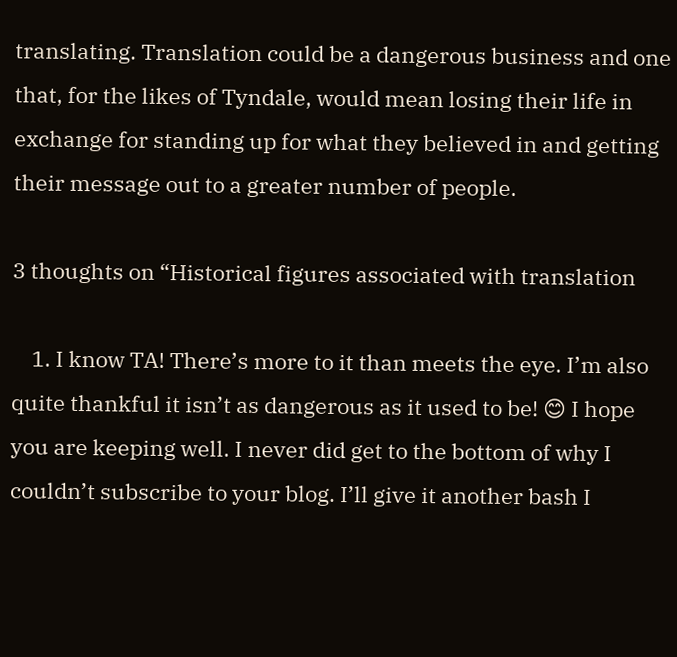translating. Translation could be a dangerous business and one that, for the likes of Tyndale, would mean losing their life in exchange for standing up for what they believed in and getting their message out to a greater number of people.

3 thoughts on “Historical figures associated with translation

    1. I know TA! There’s more to it than meets the eye. I’m also quite thankful it isn’t as dangerous as it used to be! 😊 I hope you are keeping well. I never did get to the bottom of why I couldn’t subscribe to your blog. I’ll give it another bash I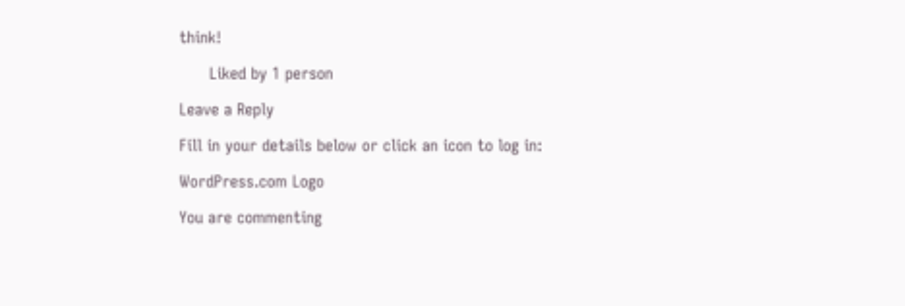think!

      Liked by 1 person

Leave a Reply

Fill in your details below or click an icon to log in:

WordPress.com Logo

You are commenting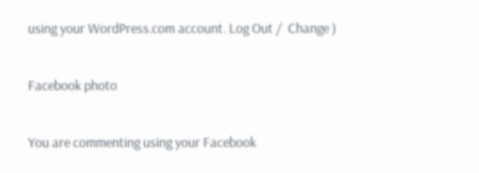using your WordPress.com account. Log Out /  Change )

Facebook photo

You are commenting using your Facebook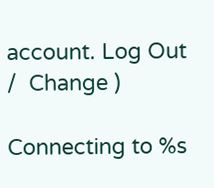account. Log Out /  Change )

Connecting to %s